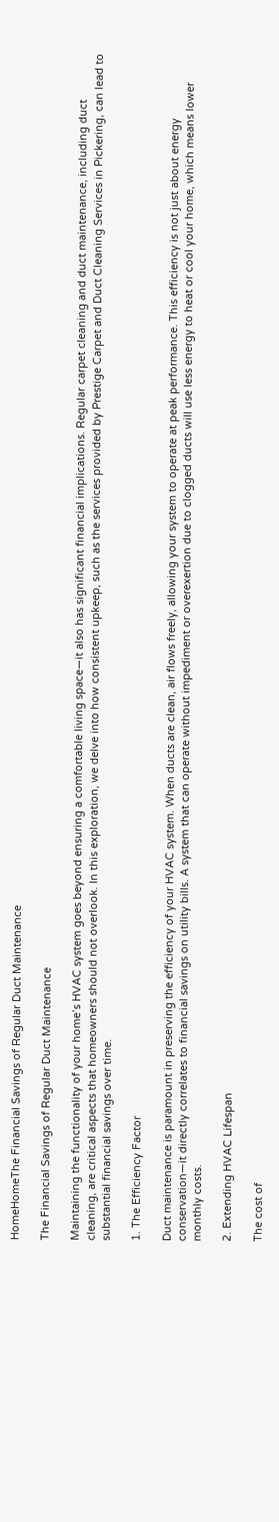HomeHomeThe Financial Savings of Regular Duct Maintenance

The Financial Savings of Regular Duct Maintenance

Maintaining the functionality of your home’s HVAC system goes beyond ensuring a comfortable living space—it also has significant financial implications. Regular carpet cleaning and duct maintenance, including duct cleaning, are critical aspects that homeowners should not overlook. In this exploration, we delve into how consistent upkeep, such as the services provided by Prestige Carpet and Duct Cleaning Services in Pickering, can lead to substantial financial savings over time.

1. The Efficiency Factor

Duct maintenance is paramount in preserving the efficiency of your HVAC system. When ducts are clean, air flows freely, allowing your system to operate at peak performance. This efficiency is not just about energy conservation—it directly correlates to financial savings on utility bills. A system that can operate without impediment or overexertion due to clogged ducts will use less energy to heat or cool your home, which means lower monthly costs.

2. Extending HVAC Lifespan

The cost of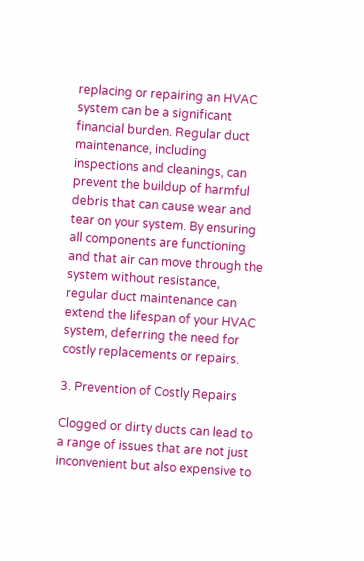replacing or repairing an HVAC system can be a significant financial burden. Regular duct maintenance, including inspections and cleanings, can prevent the buildup of harmful debris that can cause wear and tear on your system. By ensuring all components are functioning and that air can move through the system without resistance, regular duct maintenance can extend the lifespan of your HVAC system, deferring the need for costly replacements or repairs.

3. Prevention of Costly Repairs

Clogged or dirty ducts can lead to a range of issues that are not just inconvenient but also expensive to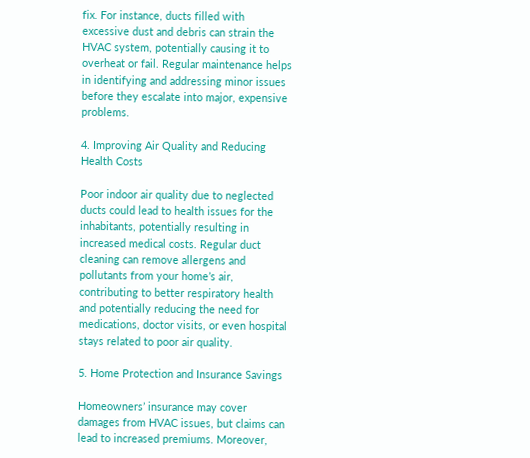fix. For instance, ducts filled with excessive dust and debris can strain the HVAC system, potentially causing it to overheat or fail. Regular maintenance helps in identifying and addressing minor issues before they escalate into major, expensive problems.

4. Improving Air Quality and Reducing Health Costs

Poor indoor air quality due to neglected ducts could lead to health issues for the inhabitants, potentially resulting in increased medical costs. Regular duct cleaning can remove allergens and pollutants from your home’s air, contributing to better respiratory health and potentially reducing the need for medications, doctor visits, or even hospital stays related to poor air quality.

5. Home Protection and Insurance Savings

Homeowners’ insurance may cover damages from HVAC issues, but claims can lead to increased premiums. Moreover,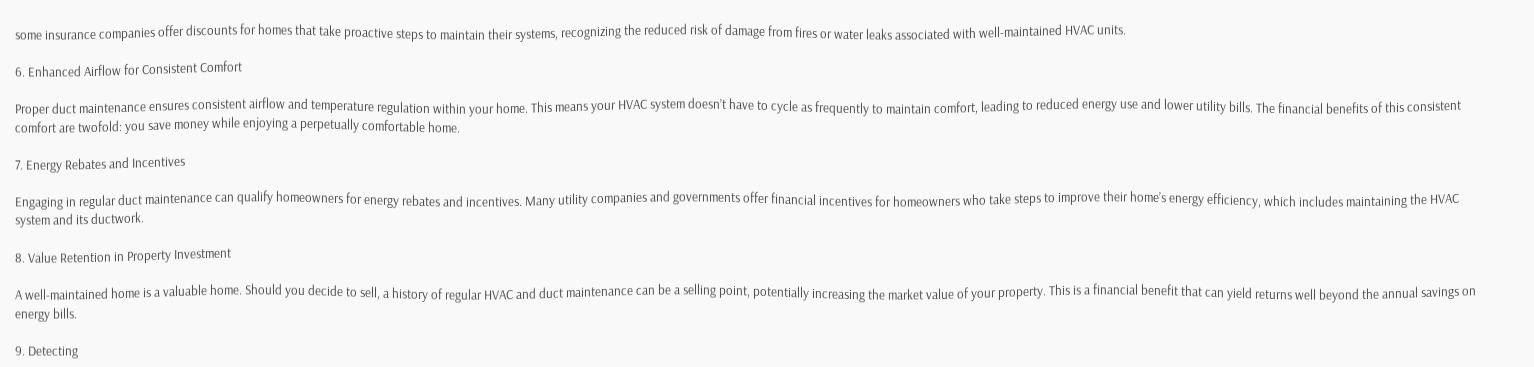some insurance companies offer discounts for homes that take proactive steps to maintain their systems, recognizing the reduced risk of damage from fires or water leaks associated with well-maintained HVAC units.

6. Enhanced Airflow for Consistent Comfort

Proper duct maintenance ensures consistent airflow and temperature regulation within your home. This means your HVAC system doesn’t have to cycle as frequently to maintain comfort, leading to reduced energy use and lower utility bills. The financial benefits of this consistent comfort are twofold: you save money while enjoying a perpetually comfortable home.

7. Energy Rebates and Incentives

Engaging in regular duct maintenance can qualify homeowners for energy rebates and incentives. Many utility companies and governments offer financial incentives for homeowners who take steps to improve their home’s energy efficiency, which includes maintaining the HVAC system and its ductwork.

8. Value Retention in Property Investment

A well-maintained home is a valuable home. Should you decide to sell, a history of regular HVAC and duct maintenance can be a selling point, potentially increasing the market value of your property. This is a financial benefit that can yield returns well beyond the annual savings on energy bills.

9. Detecting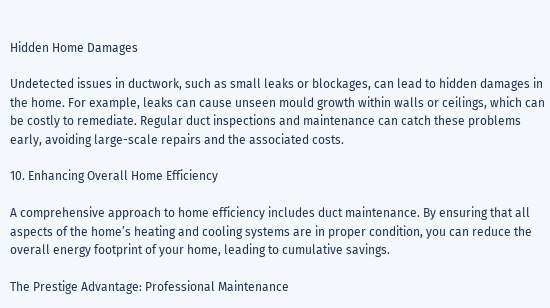Hidden Home Damages

Undetected issues in ductwork, such as small leaks or blockages, can lead to hidden damages in the home. For example, leaks can cause unseen mould growth within walls or ceilings, which can be costly to remediate. Regular duct inspections and maintenance can catch these problems early, avoiding large-scale repairs and the associated costs.

10. Enhancing Overall Home Efficiency

A comprehensive approach to home efficiency includes duct maintenance. By ensuring that all aspects of the home’s heating and cooling systems are in proper condition, you can reduce the overall energy footprint of your home, leading to cumulative savings.

The Prestige Advantage: Professional Maintenance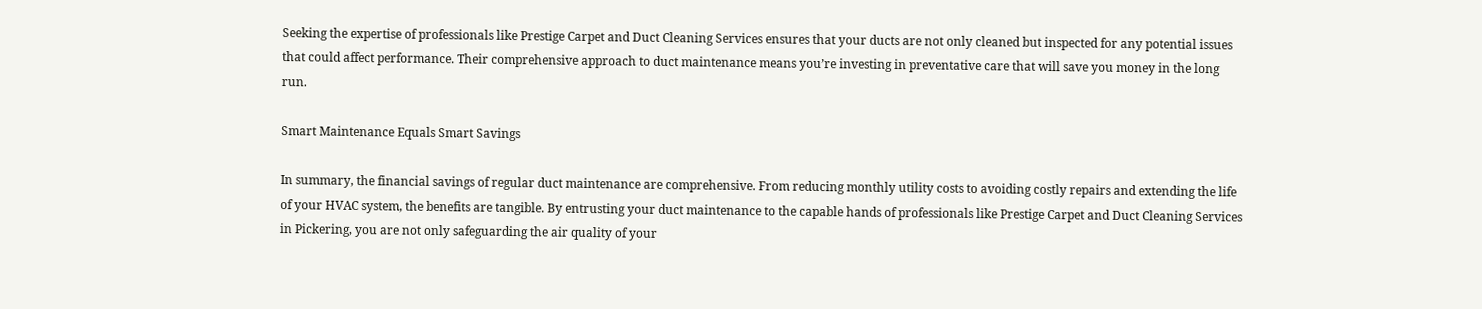Seeking the expertise of professionals like Prestige Carpet and Duct Cleaning Services ensures that your ducts are not only cleaned but inspected for any potential issues that could affect performance. Their comprehensive approach to duct maintenance means you’re investing in preventative care that will save you money in the long run.

Smart Maintenance Equals Smart Savings

In summary, the financial savings of regular duct maintenance are comprehensive. From reducing monthly utility costs to avoiding costly repairs and extending the life of your HVAC system, the benefits are tangible. By entrusting your duct maintenance to the capable hands of professionals like Prestige Carpet and Duct Cleaning Services in Pickering, you are not only safeguarding the air quality of your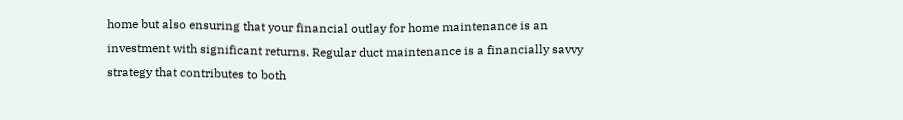home but also ensuring that your financial outlay for home maintenance is an investment with significant returns. Regular duct maintenance is a financially savvy strategy that contributes to both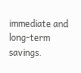immediate and long-term savings.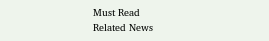Must Read
Related News